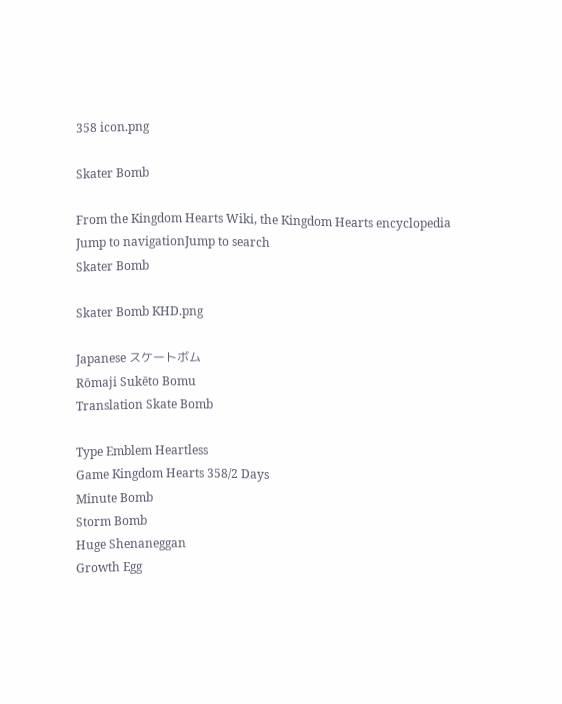358 icon.png

Skater Bomb

From the Kingdom Hearts Wiki, the Kingdom Hearts encyclopedia
Jump to navigationJump to search
Skater Bomb

Skater Bomb KHD.png

Japanese スケートボム
Rōmaji Sukēto Bomu
Translation Skate Bomb

Type Emblem Heartless
Game Kingdom Hearts 358/2 Days
Minute Bomb
Storm Bomb
Huge Shenaneggan
Growth Egg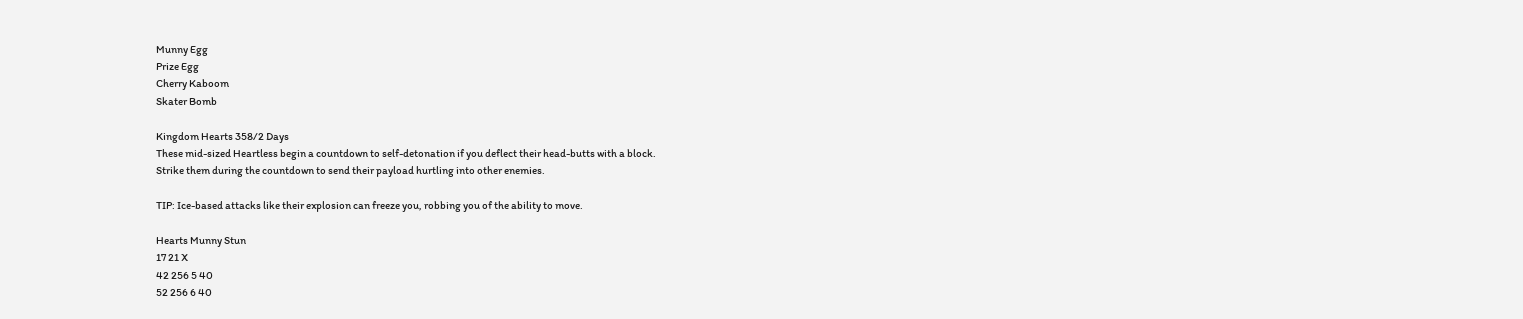Munny Egg
Prize Egg
Cherry Kaboom
Skater Bomb

Kingdom Hearts 358/2 Days
These mid-sized Heartless begin a countdown to self-detonation if you deflect their head-butts with a block.
Strike them during the countdown to send their payload hurtling into other enemies.

TIP: Ice-based attacks like their explosion can freeze you, robbing you of the ability to move.

Hearts Munny Stun
17 21 X
42 256 5 40
52 256 6 40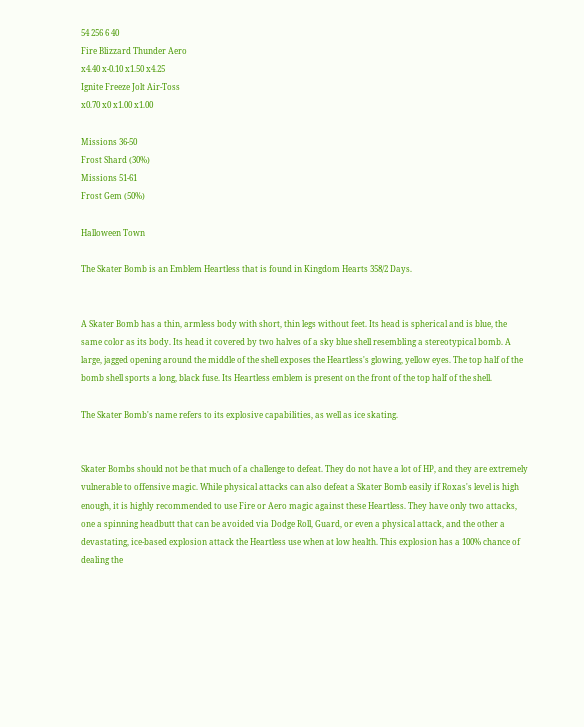54 256 6 40
Fire Blizzard Thunder Aero
x4.40 x-0.10 x1.50 x4.25
Ignite Freeze Jolt Air-Toss
x0.70 x0 x1.00 x1.00

Missions 36-50
Frost Shard (30%)
Missions 51-61
Frost Gem (50%)

Halloween Town

The Skater Bomb is an Emblem Heartless that is found in Kingdom Hearts 358/2 Days.


A Skater Bomb has a thin, armless body with short, thin legs without feet. Its head is spherical and is blue, the same color as its body. Its head it covered by two halves of a sky blue shell resembling a stereotypical bomb. A large, jagged opening around the middle of the shell exposes the Heartless's glowing, yellow eyes. The top half of the bomb shell sports a long, black fuse. Its Heartless emblem is present on the front of the top half of the shell.

The Skater Bomb's name refers to its explosive capabilities, as well as ice skating.


Skater Bombs should not be that much of a challenge to defeat. They do not have a lot of HP, and they are extremely vulnerable to offensive magic. While physical attacks can also defeat a Skater Bomb easily if Roxas's level is high enough, it is highly recommended to use Fire or Aero magic against these Heartless. They have only two attacks, one a spinning headbutt that can be avoided via Dodge Roll, Guard, or even a physical attack, and the other a devastating, ice-based explosion attack the Heartless use when at low health. This explosion has a 100% chance of dealing the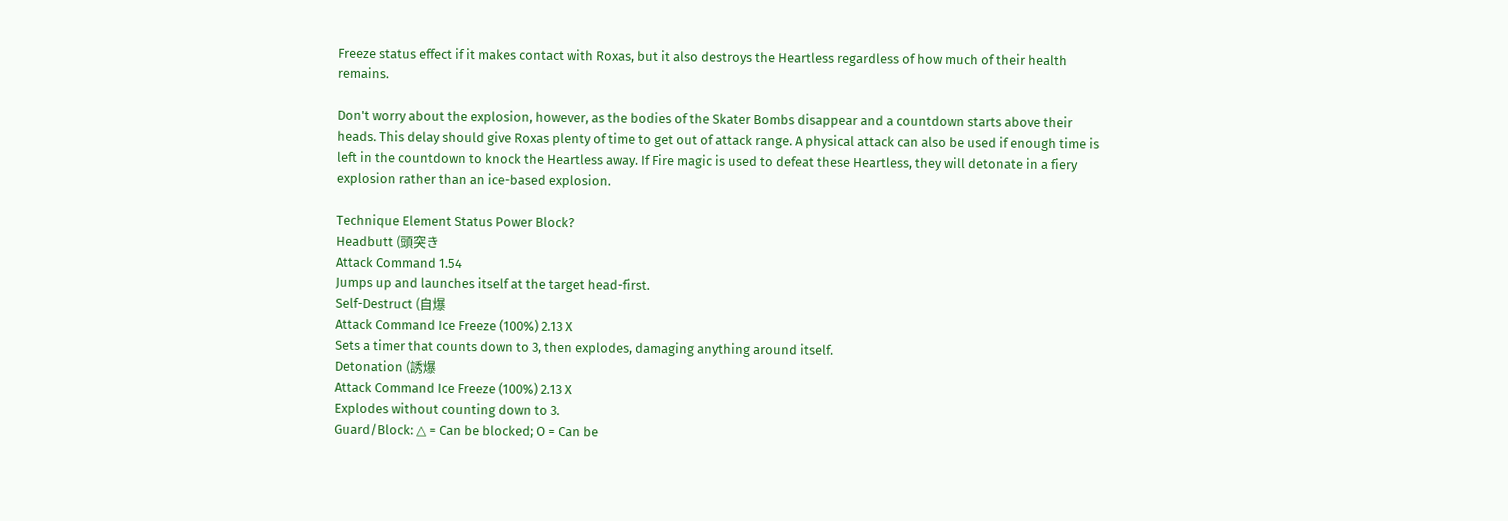Freeze status effect if it makes contact with Roxas, but it also destroys the Heartless regardless of how much of their health remains.

Don't worry about the explosion, however, as the bodies of the Skater Bombs disappear and a countdown starts above their heads. This delay should give Roxas plenty of time to get out of attack range. A physical attack can also be used if enough time is left in the countdown to knock the Heartless away. If Fire magic is used to defeat these Heartless, they will detonate in a fiery explosion rather than an ice-based explosion.

Technique Element Status Power Block?
Headbutt (頭突き
Attack Command 1.54
Jumps up and launches itself at the target head-first.
Self-Destruct (自爆
Attack Command Ice Freeze (100%) 2.13 X
Sets a timer that counts down to 3, then explodes, damaging anything around itself.
Detonation (誘爆
Attack Command Ice Freeze (100%) 2.13 X
Explodes without counting down to 3.
Guard/Block: △ = Can be blocked; O = Can be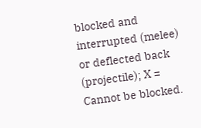blocked and interrupted (melee) or deflected back (projectile); X = Cannot be blocked.